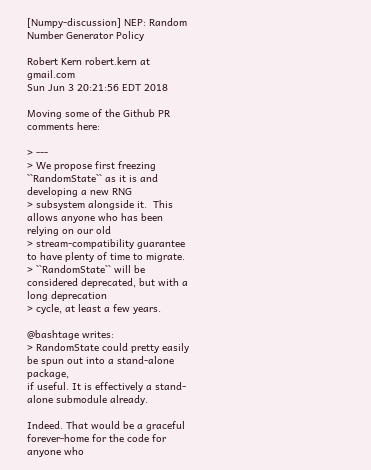[Numpy-discussion] NEP: Random Number Generator Policy

Robert Kern robert.kern at gmail.com
Sun Jun 3 20:21:56 EDT 2018

Moving some of the Github PR comments here:

> ---
> We propose first freezing ``RandomState`` as it is and developing a new RNG
> subsystem alongside it.  This allows anyone who has been relying on our old
> stream-compatibility guarantee to have plenty of time to migrate.
> ``RandomState`` will be considered deprecated, but with a long deprecation
> cycle, at least a few years.

@bashtage writes:
> RandomState could pretty easily be spun out into a stand-alone package,
if useful. It is effectively a stand-alone submodule already.

Indeed. That would be a graceful forever-home for the code for anyone who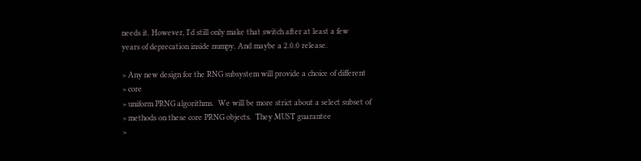needs it. However, I'd still only make that switch after at least a few
years of deprecation inside numpy. And maybe a 2.0.0 release.

> Any new design for the RNG subsystem will provide a choice of different
> core
> uniform PRNG algorithms.  We will be more strict about a select subset of
> methods on these core PRNG objects.  They MUST guarantee
>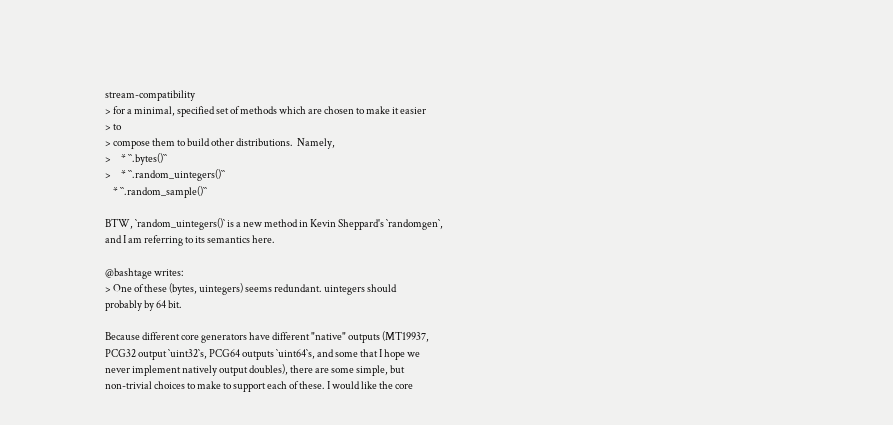stream-compatibility
> for a minimal, specified set of methods which are chosen to make it easier
> to
> compose them to build other distributions.  Namely,
>     * ``.bytes()``
>     * ``.random_uintegers()``
    * ``.random_sample()``

BTW, `random_uintegers()` is a new method in Kevin Sheppard's `randomgen`,
and I am referring to its semantics here.

@bashtage writes:
> One of these (bytes, uintegers) seems redundant. uintegers should
probably by 64 bit.

Because different core generators have different "native" outputs (MT19937,
PCG32 output `uint32`s, PCG64 outputs `uint64`s, and some that I hope we
never implement natively output doubles), there are some simple, but
non-trivial choices to make to support each of these. I would like the core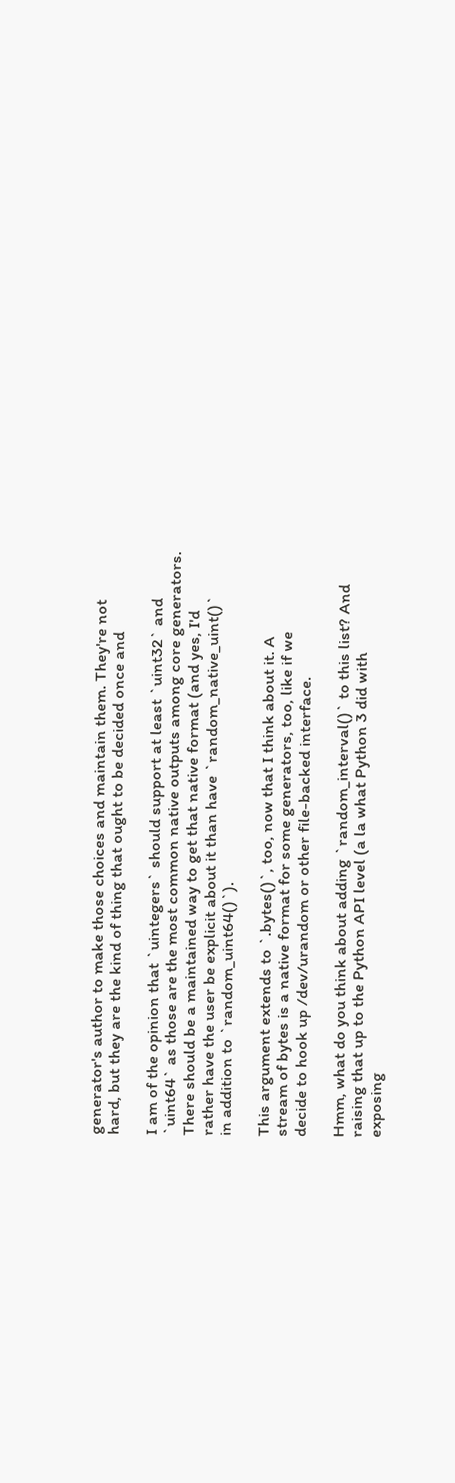generator's author to make those choices and maintain them. They're not
hard, but they are the kind of thing that ought to be decided once and

I am of the opinion that `uintegers` should support at least `uint32` and
`uint64` as those are the most common native outputs among core generators.
There should be a maintained way to get that native format (and yes, I'd
rather have the user be explicit about it than have `random_native_uint()`
in addition to `random_uint64()`).

This argument extends to `.bytes()`, too, now that I think about it. A
stream of bytes is a native format for some generators, too, like if we
decide to hook up /dev/urandom or other file-backed interface.

Hmm, what do you think about adding `random_interval()` to this list? And
raising that up to the Python API level (a la what Python 3 did with
exposing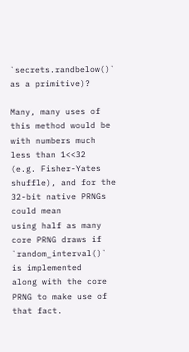`secrets.randbelow()` as a primitive)?

Many, many uses of this method would be with numbers much less than 1<<32
(e.g. Fisher-Yates shuffle), and for the 32-bit native PRNGs could mean
using half as many core PRNG draws if `random_interval()` is implemented
along with the core PRNG to make use of that fact.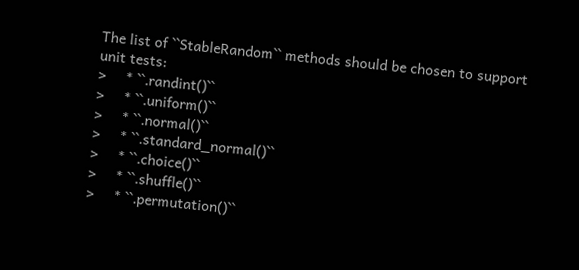The list of ``StableRandom`` methods should be chosen to support unit tests:
>     * ``.randint()``
>     * ``.uniform()``
>     * ``.normal()``
>     * ``.standard_normal()``
>     * ``.choice()``
>     * ``.shuffle()``
>     * ``.permutation()``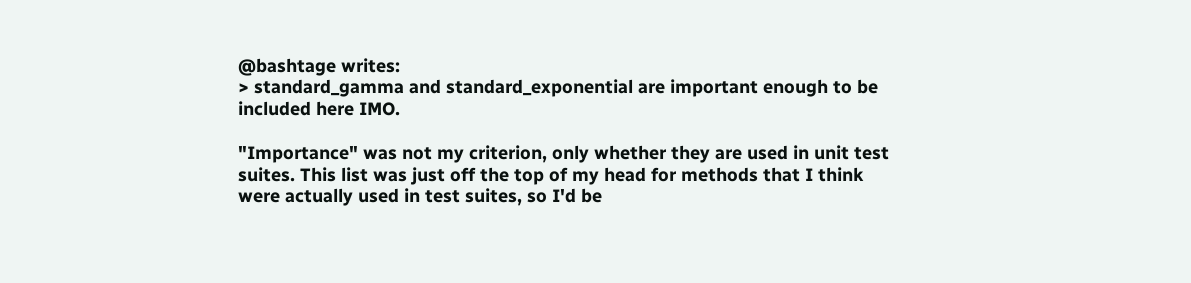@bashtage writes:
> standard_gamma and standard_exponential are important enough to be
included here IMO.

"Importance" was not my criterion, only whether they are used in unit test
suites. This list was just off the top of my head for methods that I think
were actually used in test suites, so I'd be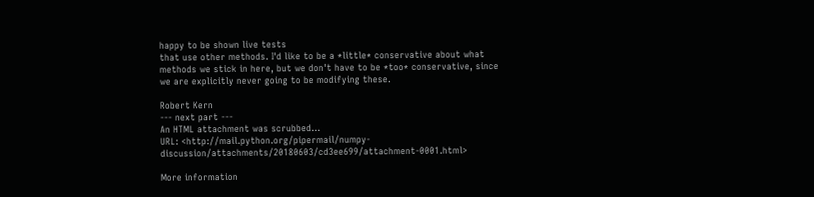happy to be shown live tests
that use other methods. I'd like to be a *little* conservative about what
methods we stick in here, but we don't have to be *too* conservative, since
we are explicitly never going to be modifying these.

Robert Kern
--- next part ---
An HTML attachment was scrubbed...
URL: <http://mail.python.org/pipermail/numpy-discussion/attachments/20180603/cd3ee699/attachment-0001.html>

More information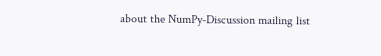about the NumPy-Discussion mailing list